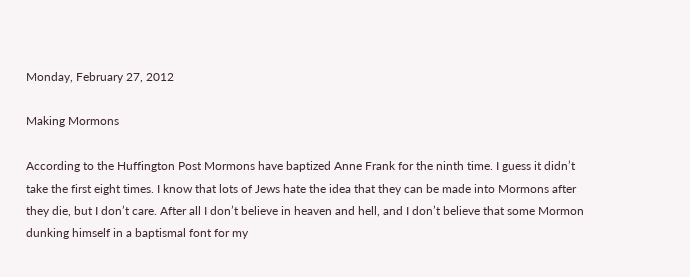Monday, February 27, 2012

Making Mormons

According to the Huffington Post Mormons have baptized Anne Frank for the ninth time. I guess it didn’t take the first eight times. I know that lots of Jews hate the idea that they can be made into Mormons after they die, but I don’t care. After all I don’t believe in heaven and hell, and I don’t believe that some Mormon dunking himself in a baptismal font for my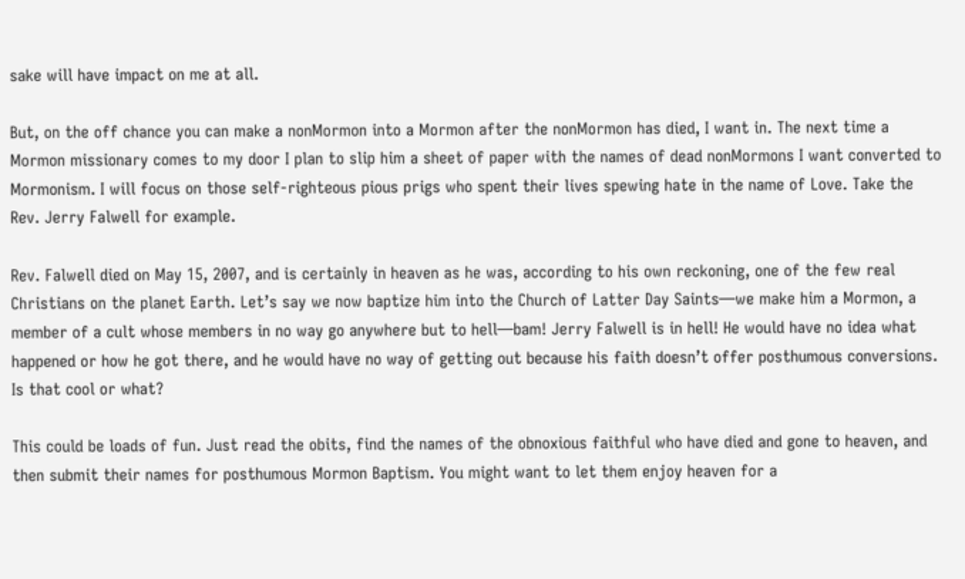sake will have impact on me at all.

But, on the off chance you can make a nonMormon into a Mormon after the nonMormon has died, I want in. The next time a Mormon missionary comes to my door I plan to slip him a sheet of paper with the names of dead nonMormons I want converted to Mormonism. I will focus on those self-righteous pious prigs who spent their lives spewing hate in the name of Love. Take the Rev. Jerry Falwell for example.

Rev. Falwell died on May 15, 2007, and is certainly in heaven as he was, according to his own reckoning, one of the few real Christians on the planet Earth. Let’s say we now baptize him into the Church of Latter Day Saints—we make him a Mormon, a member of a cult whose members in no way go anywhere but to hell—bam! Jerry Falwell is in hell! He would have no idea what happened or how he got there, and he would have no way of getting out because his faith doesn’t offer posthumous conversions. Is that cool or what?

This could be loads of fun. Just read the obits, find the names of the obnoxious faithful who have died and gone to heaven, and then submit their names for posthumous Mormon Baptism. You might want to let them enjoy heaven for a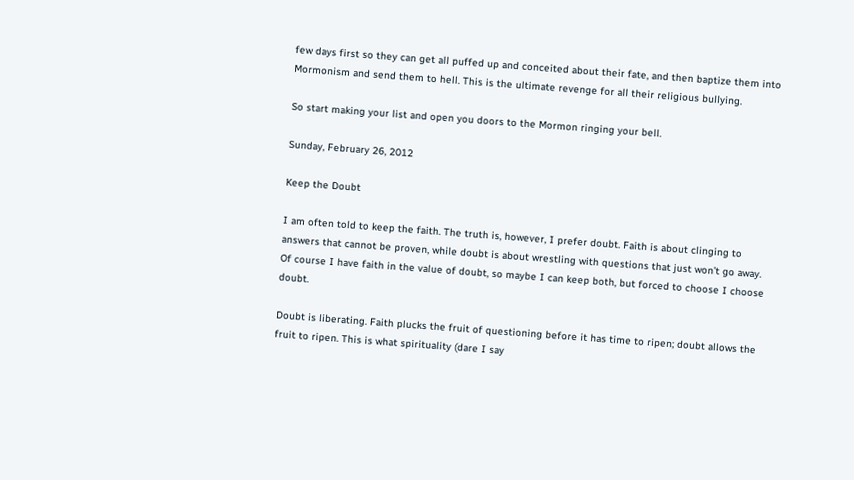few days first so they can get all puffed up and conceited about their fate, and then baptize them into Mormonism and send them to hell. This is the ultimate revenge for all their religious bullying.

So start making your list and open you doors to the Mormon ringing your bell.

Sunday, February 26, 2012

Keep the Doubt

I am often told to keep the faith. The truth is, however, I prefer doubt. Faith is about clinging to answers that cannot be proven, while doubt is about wrestling with questions that just won’t go away. Of course I have faith in the value of doubt, so maybe I can keep both, but forced to choose I choose doubt.

Doubt is liberating. Faith plucks the fruit of questioning before it has time to ripen; doubt allows the fruit to ripen. This is what spirituality (dare I say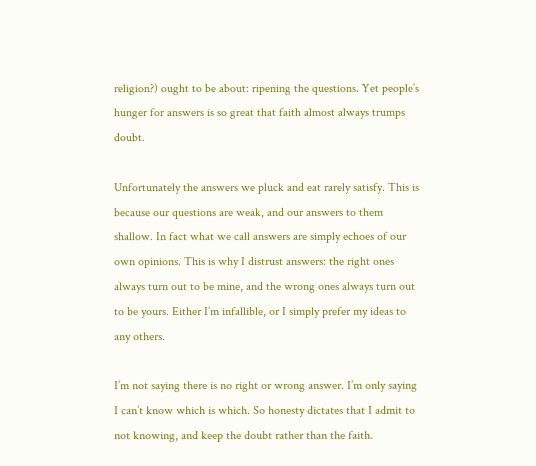religion?) ought to be about: ripening the questions. Yet people’s hunger for answers is so great that faith almost always trumps doubt.

Unfortunately the answers we pluck and eat rarely satisfy. This is because our questions are weak, and our answers to them shallow. In fact what we call answers are simply echoes of our own opinions. This is why I distrust answers: the right ones always turn out to be mine, and the wrong ones always turn out to be yours. Either I’m infallible, or I simply prefer my ideas to any others.

I’m not saying there is no right or wrong answer. I’m only saying I can’t know which is which. So honesty dictates that I admit to not knowing, and keep the doubt rather than the faith.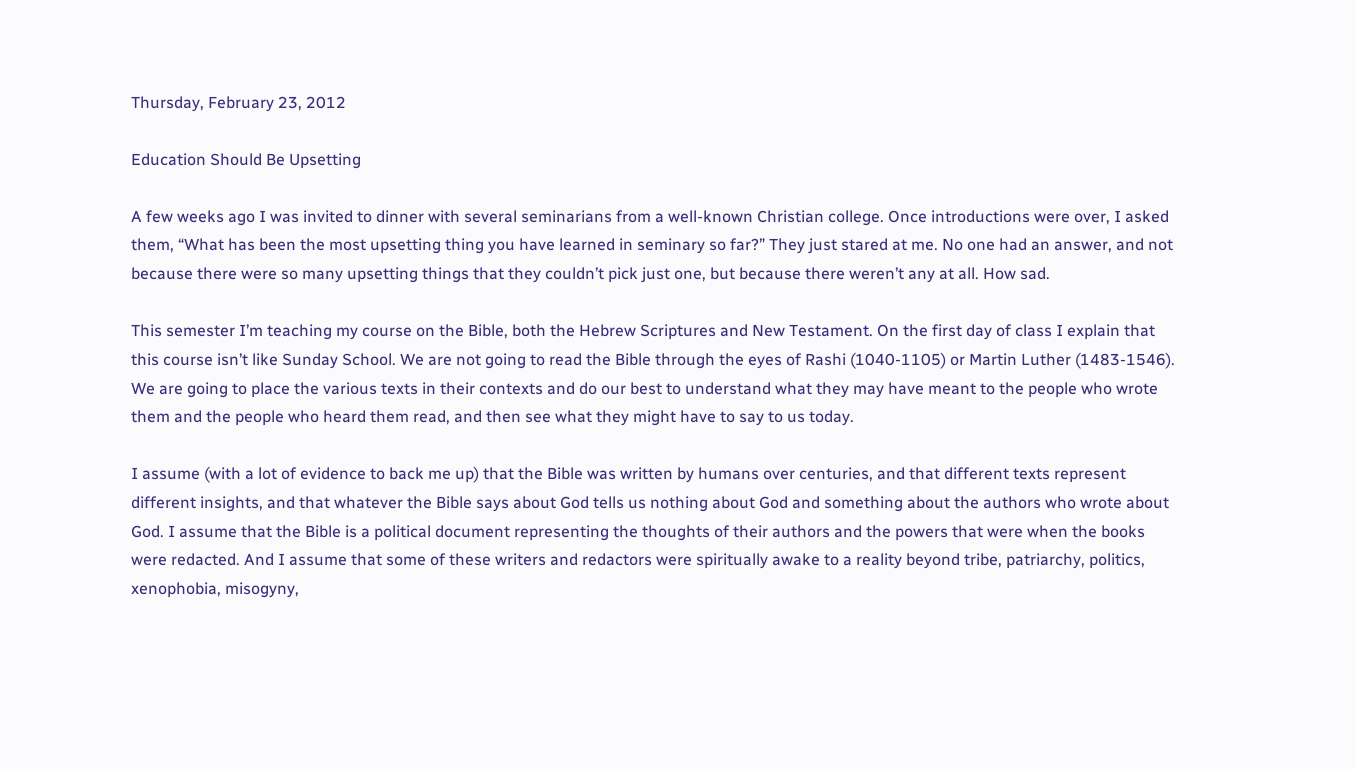Thursday, February 23, 2012

Education Should Be Upsetting

A few weeks ago I was invited to dinner with several seminarians from a well-known Christian college. Once introductions were over, I asked them, “What has been the most upsetting thing you have learned in seminary so far?” They just stared at me. No one had an answer, and not because there were so many upsetting things that they couldn’t pick just one, but because there weren’t any at all. How sad.

This semester I’m teaching my course on the Bible, both the Hebrew Scriptures and New Testament. On the first day of class I explain that this course isn’t like Sunday School. We are not going to read the Bible through the eyes of Rashi (1040-1105) or Martin Luther (1483-1546). We are going to place the various texts in their contexts and do our best to understand what they may have meant to the people who wrote them and the people who heard them read, and then see what they might have to say to us today.

I assume (with a lot of evidence to back me up) that the Bible was written by humans over centuries, and that different texts represent different insights, and that whatever the Bible says about God tells us nothing about God and something about the authors who wrote about God. I assume that the Bible is a political document representing the thoughts of their authors and the powers that were when the books were redacted. And I assume that some of these writers and redactors were spiritually awake to a reality beyond tribe, patriarchy, politics, xenophobia, misogyny,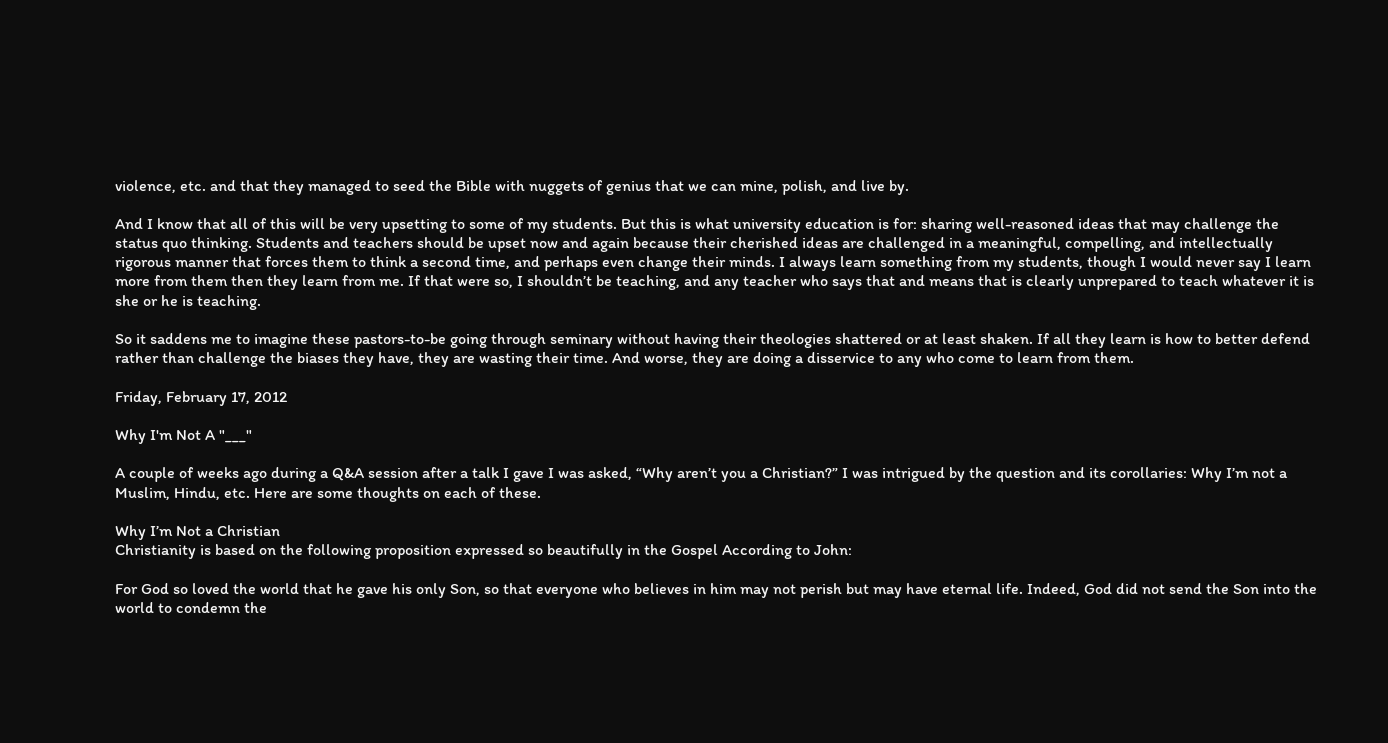violence, etc. and that they managed to seed the Bible with nuggets of genius that we can mine, polish, and live by.

And I know that all of this will be very upsetting to some of my students. But this is what university education is for: sharing well-reasoned ideas that may challenge the status quo thinking. Students and teachers should be upset now and again because their cherished ideas are challenged in a meaningful, compelling, and intellectually rigorous manner that forces them to think a second time, and perhaps even change their minds. I always learn something from my students, though I would never say I learn more from them then they learn from me. If that were so, I shouldn’t be teaching, and any teacher who says that and means that is clearly unprepared to teach whatever it is she or he is teaching.

So it saddens me to imagine these pastors-to-be going through seminary without having their theologies shattered or at least shaken. If all they learn is how to better defend rather than challenge the biases they have, they are wasting their time. And worse, they are doing a disservice to any who come to learn from them.

Friday, February 17, 2012

Why I'm Not A "___"

A couple of weeks ago during a Q&A session after a talk I gave I was asked, “Why aren’t you a Christian?” I was intrigued by the question and its corollaries: Why I’m not a Muslim, Hindu, etc. Here are some thoughts on each of these.

Why I’m Not a Christian
Christianity is based on the following proposition expressed so beautifully in the Gospel According to John:

For God so loved the world that he gave his only Son, so that everyone who believes in him may not perish but may have eternal life. Indeed, God did not send the Son into the world to condemn the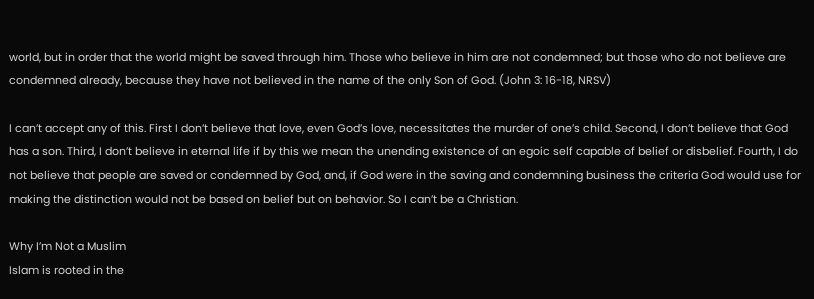world, but in order that the world might be saved through him. Those who believe in him are not condemned; but those who do not believe are condemned already, because they have not believed in the name of the only Son of God. (John 3: 16-18, NRSV)

I can’t accept any of this. First I don’t believe that love, even God’s love, necessitates the murder of one’s child. Second, I don’t believe that God has a son. Third, I don’t believe in eternal life if by this we mean the unending existence of an egoic self capable of belief or disbelief. Fourth, I do not believe that people are saved or condemned by God, and, if God were in the saving and condemning business the criteria God would use for making the distinction would not be based on belief but on behavior. So I can’t be a Christian.

Why I’m Not a Muslim
Islam is rooted in the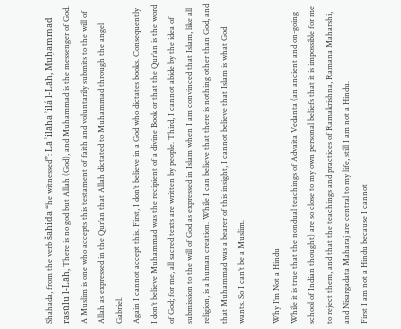Shahada, from the verb šahida “he witnessed”: Lā ʾilāha ʾilá l-Lāh, Muḥammad rasūlu l-Lāh, There is no god but Allah (God), and Muhammad is the messenger of God. A Muslim is one who accepts this testament of faith and voluntarily submits to the will of Allah as expressed in the Qur’an that Allah dictated to Muhammad through the angel Gabriel.
Again I cannot accept this. First, I don’t believe in a God who dictates books. Consequently I don’t believe Muhammad was the recipient of a divine Book or that the Qur’an is the word of God; for me, all sacred texts are written by people. Third, I cannot abide by the idea of submission to the will of God as expressed in Islam when I am convinced that Islam, like all religion, is a human creation. While I can believe that there is nothing other than God, and that Muhammad was a bearer of this insight, I cannot believe that Islam is what God wants. So I can’t be a Muslim.

Why I’m Not a Hindu
While it is true that the nondual teachings of Advaita Vedanta (an ancient and on-going school of Indian thought) are so close to my own personal beliefs that it is impossible for me to reject them, and that the teachings and practices of Ramakrishna, Ramana Maharshi, and Nisargadata Maharaj are central to my life, still I am not a Hindu.
First I am not a Hindu because I cannot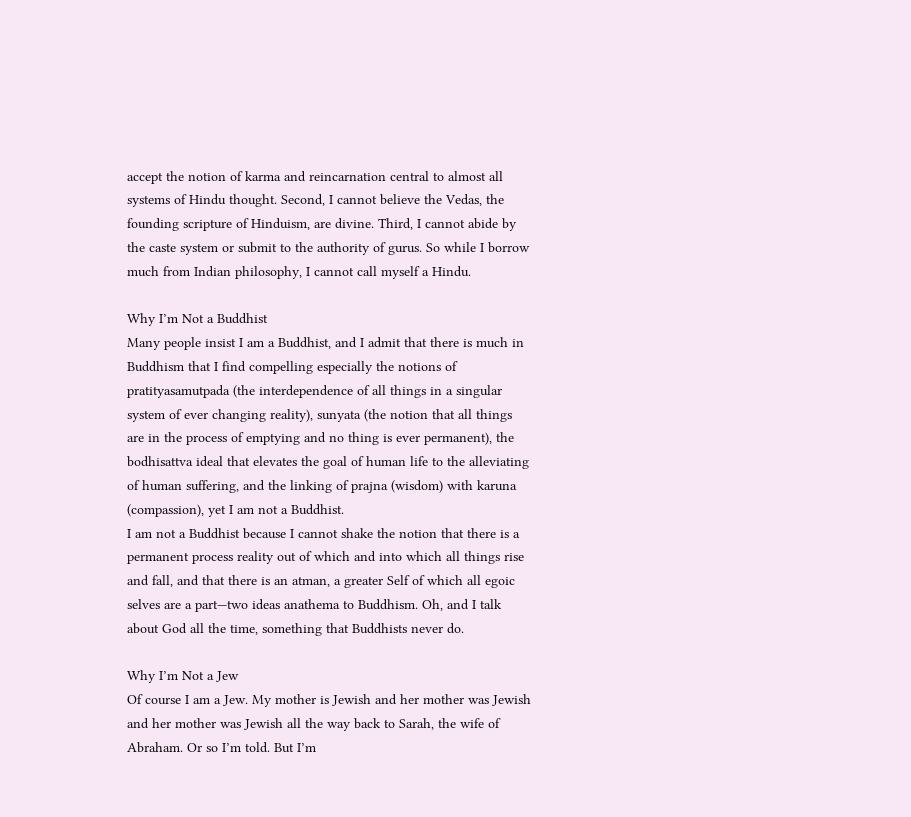accept the notion of karma and reincarnation central to almost all systems of Hindu thought. Second, I cannot believe the Vedas, the founding scripture of Hinduism, are divine. Third, I cannot abide by the caste system or submit to the authority of gurus. So while I borrow much from Indian philosophy, I cannot call myself a Hindu.

Why I’m Not a Buddhist
Many people insist I am a Buddhist, and I admit that there is much in Buddhism that I find compelling especially the notions of pratityasamutpada (the interdependence of all things in a singular system of ever changing reality), sunyata (the notion that all things are in the process of emptying and no thing is ever permanent), the bodhisattva ideal that elevates the goal of human life to the alleviating of human suffering, and the linking of prajna (wisdom) with karuna (compassion), yet I am not a Buddhist.
I am not a Buddhist because I cannot shake the notion that there is a permanent process reality out of which and into which all things rise and fall, and that there is an atman, a greater Self of which all egoic selves are a part—two ideas anathema to Buddhism. Oh, and I talk about God all the time, something that Buddhists never do.

Why I’m Not a Jew
Of course I am a Jew. My mother is Jewish and her mother was Jewish and her mother was Jewish all the way back to Sarah, the wife of Abraham. Or so I’m told. But I’m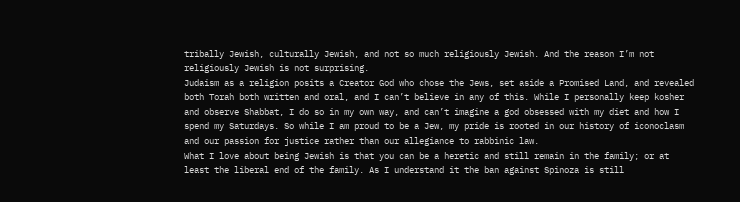tribally Jewish, culturally Jewish, and not so much religiously Jewish. And the reason I’m not religiously Jewish is not surprising.
Judaism as a religion posits a Creator God who chose the Jews, set aside a Promised Land, and revealed both Torah both written and oral, and I can’t believe in any of this. While I personally keep kosher and observe Shabbat, I do so in my own way, and can’t imagine a god obsessed with my diet and how I spend my Saturdays. So while I am proud to be a Jew, my pride is rooted in our history of iconoclasm and our passion for justice rather than our allegiance to rabbinic law.
What I love about being Jewish is that you can be a heretic and still remain in the family; or at least the liberal end of the family. As I understand it the ban against Spinoza is still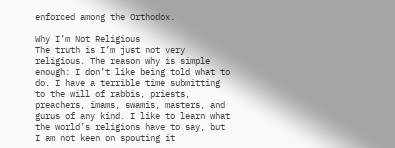enforced among the Orthodox.

Why I’m Not Religious
The truth is I’m just not very religious. The reason why is simple enough: I don’t like being told what to do. I have a terrible time submitting to the will of rabbis, priests, preachers, imams, swamis, masters, and gurus of any kind. I like to learn what the world’s religions have to say, but I am not keen on spouting it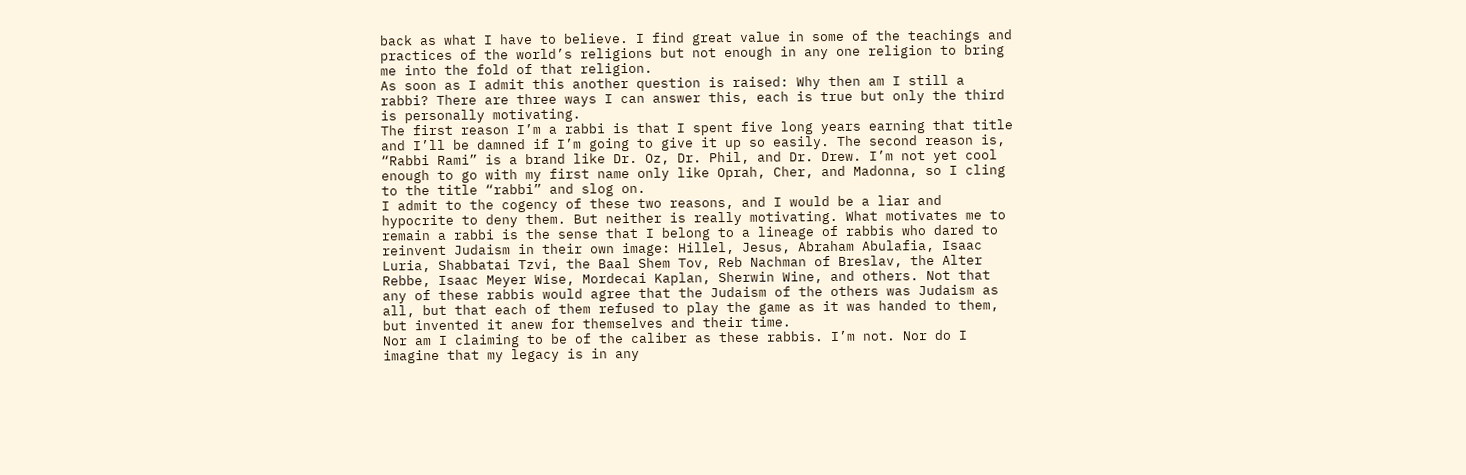back as what I have to believe. I find great value in some of the teachings and practices of the world’s religions but not enough in any one religion to bring me into the fold of that religion.
As soon as I admit this another question is raised: Why then am I still a rabbi? There are three ways I can answer this, each is true but only the third is personally motivating.
The first reason I’m a rabbi is that I spent five long years earning that title and I’ll be damned if I’m going to give it up so easily. The second reason is, “Rabbi Rami” is a brand like Dr. Oz, Dr. Phil, and Dr. Drew. I’m not yet cool enough to go with my first name only like Oprah, Cher, and Madonna, so I cling to the title “rabbi” and slog on.
I admit to the cogency of these two reasons, and I would be a liar and hypocrite to deny them. But neither is really motivating. What motivates me to remain a rabbi is the sense that I belong to a lineage of rabbis who dared to reinvent Judaism in their own image: Hillel, Jesus, Abraham Abulafia, Isaac Luria, Shabbatai Tzvi, the Baal Shem Tov, Reb Nachman of Breslav, the Alter Rebbe, Isaac Meyer Wise, Mordecai Kaplan, Sherwin Wine, and others. Not that any of these rabbis would agree that the Judaism of the others was Judaism as all, but that each of them refused to play the game as it was handed to them, but invented it anew for themselves and their time.
Nor am I claiming to be of the caliber as these rabbis. I’m not. Nor do I imagine that my legacy is in any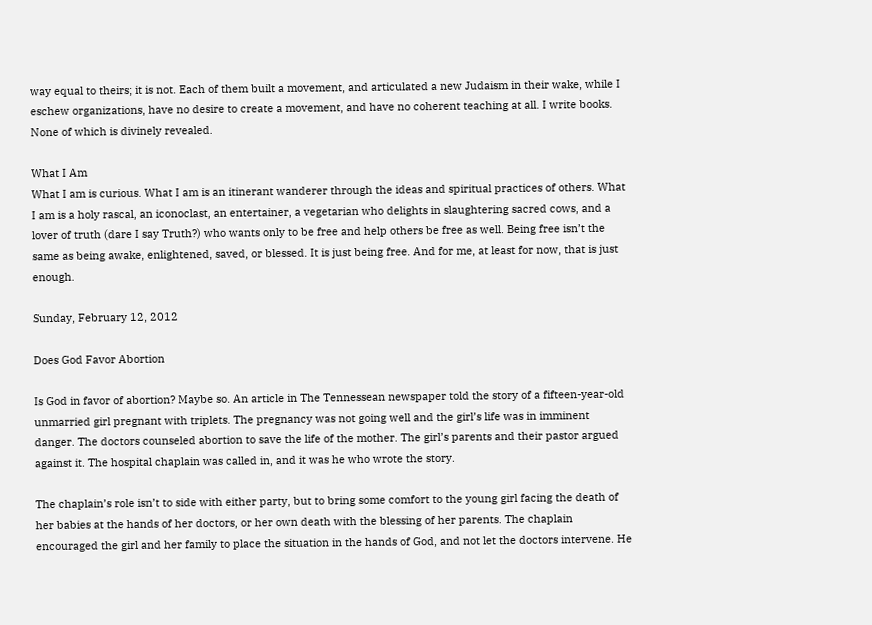way equal to theirs; it is not. Each of them built a movement, and articulated a new Judaism in their wake, while I eschew organizations, have no desire to create a movement, and have no coherent teaching at all. I write books. None of which is divinely revealed.

What I Am
What I am is curious. What I am is an itinerant wanderer through the ideas and spiritual practices of others. What I am is a holy rascal, an iconoclast, an entertainer, a vegetarian who delights in slaughtering sacred cows, and a lover of truth (dare I say Truth?) who wants only to be free and help others be free as well. Being free isn’t the same as being awake, enlightened, saved, or blessed. It is just being free. And for me, at least for now, that is just enough.

Sunday, February 12, 2012

Does God Favor Abortion

Is God in favor of abortion? Maybe so. An article in The Tennessean newspaper told the story of a fifteen-year-old unmarried girl pregnant with triplets. The pregnancy was not going well and the girl’s life was in imminent danger. The doctors counseled abortion to save the life of the mother. The girl’s parents and their pastor argued against it. The hospital chaplain was called in, and it was he who wrote the story.

The chaplain’s role isn’t to side with either party, but to bring some comfort to the young girl facing the death of her babies at the hands of her doctors, or her own death with the blessing of her parents. The chaplain encouraged the girl and her family to place the situation in the hands of God, and not let the doctors intervene. He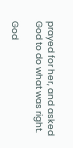prayed for her, and asked God to do what was right.

God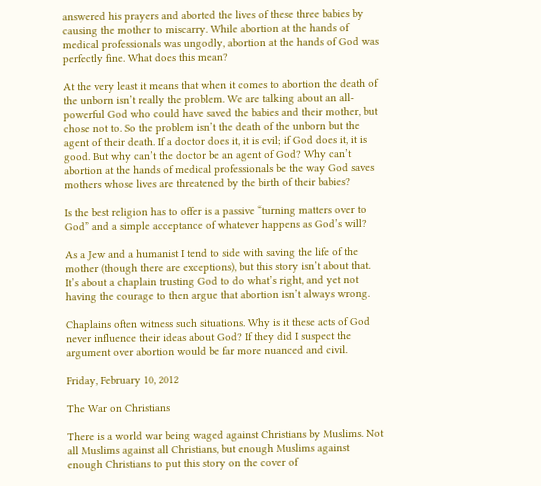answered his prayers and aborted the lives of these three babies by causing the mother to miscarry. While abortion at the hands of medical professionals was ungodly, abortion at the hands of God was perfectly fine. What does this mean?

At the very least it means that when it comes to abortion the death of the unborn isn’t really the problem. We are talking about an all-powerful God who could have saved the babies and their mother, but chose not to. So the problem isn’t the death of the unborn but the agent of their death. If a doctor does it, it is evil; if God does it, it is good. But why can’t the doctor be an agent of God? Why can’t abortion at the hands of medical professionals be the way God saves mothers whose lives are threatened by the birth of their babies?

Is the best religion has to offer is a passive “turning matters over to God” and a simple acceptance of whatever happens as God’s will?

As a Jew and a humanist I tend to side with saving the life of the mother (though there are exceptions), but this story isn’t about that. It’s about a chaplain trusting God to do what’s right, and yet not having the courage to then argue that abortion isn’t always wrong.

Chaplains often witness such situations. Why is it these acts of God never influence their ideas about God? If they did I suspect the argument over abortion would be far more nuanced and civil.

Friday, February 10, 2012

The War on Christians

There is a world war being waged against Christians by Muslims. Not all Muslims against all Christians, but enough Muslims against enough Christians to put this story on the cover of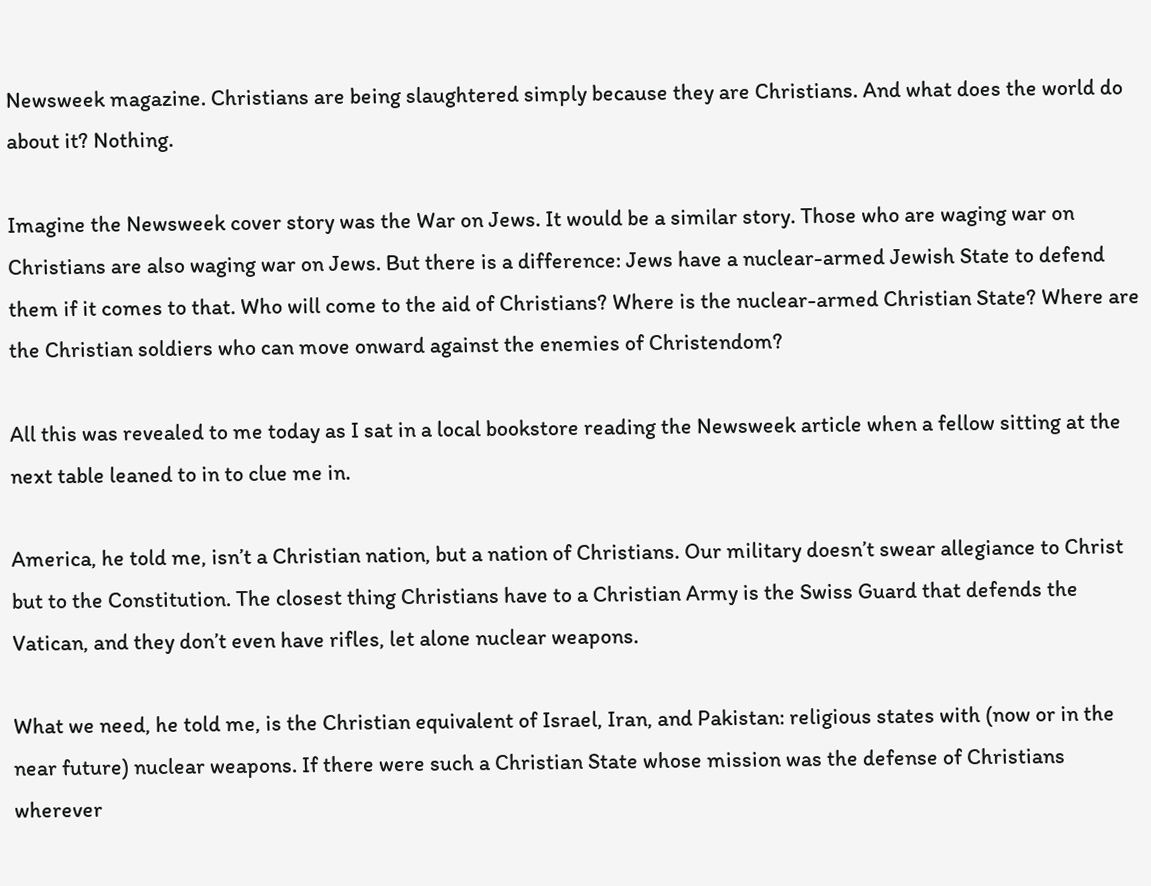Newsweek magazine. Christians are being slaughtered simply because they are Christians. And what does the world do about it? Nothing.

Imagine the Newsweek cover story was the War on Jews. It would be a similar story. Those who are waging war on Christians are also waging war on Jews. But there is a difference: Jews have a nuclear-armed Jewish State to defend them if it comes to that. Who will come to the aid of Christians? Where is the nuclear-armed Christian State? Where are the Christian soldiers who can move onward against the enemies of Christendom?

All this was revealed to me today as I sat in a local bookstore reading the Newsweek article when a fellow sitting at the next table leaned to in to clue me in.

America, he told me, isn’t a Christian nation, but a nation of Christians. Our military doesn’t swear allegiance to Christ but to the Constitution. The closest thing Christians have to a Christian Army is the Swiss Guard that defends the Vatican, and they don’t even have rifles, let alone nuclear weapons.

What we need, he told me, is the Christian equivalent of Israel, Iran, and Pakistan: religious states with (now or in the near future) nuclear weapons. If there were such a Christian State whose mission was the defense of Christians wherever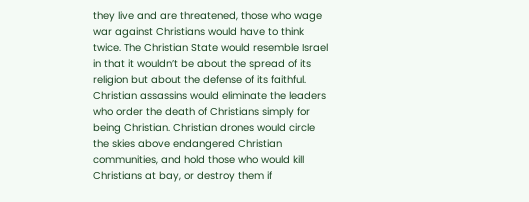they live and are threatened, those who wage war against Christians would have to think twice. The Christian State would resemble Israel in that it wouldn’t be about the spread of its religion but about the defense of its faithful. Christian assassins would eliminate the leaders who order the death of Christians simply for being Christian. Christian drones would circle the skies above endangered Christian communities, and hold those who would kill Christians at bay, or destroy them if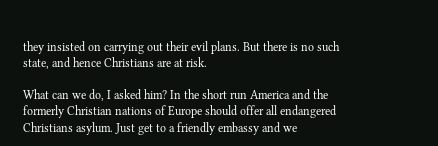they insisted on carrying out their evil plans. But there is no such state, and hence Christians are at risk.

What can we do, I asked him? In the short run America and the formerly Christian nations of Europe should offer all endangered Christians asylum. Just get to a friendly embassy and we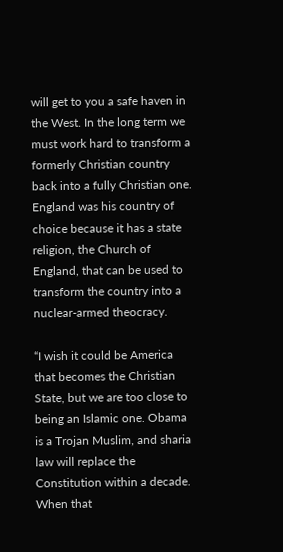will get to you a safe haven in the West. In the long term we must work hard to transform a formerly Christian country back into a fully Christian one. England was his country of choice because it has a state religion, the Church of England, that can be used to transform the country into a nuclear-armed theocracy.

“I wish it could be America that becomes the Christian State, but we are too close to being an Islamic one. Obama is a Trojan Muslim, and sharia law will replace the Constitution within a decade. When that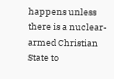happens unless there is a nuclear-armed Christian State to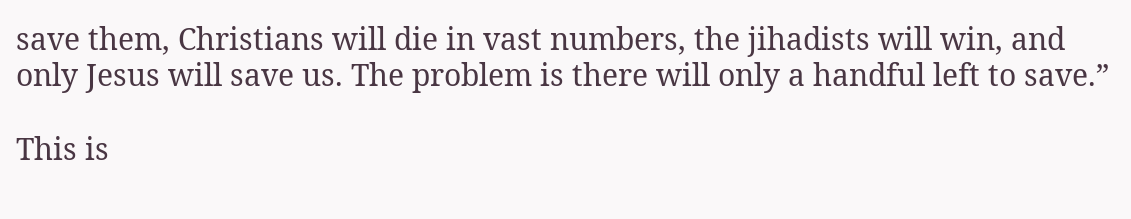save them, Christians will die in vast numbers, the jihadists will win, and only Jesus will save us. The problem is there will only a handful left to save.”

This is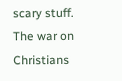scary stuff. The war on Christians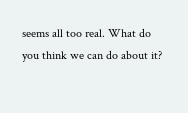seems all too real. What do you think we can do about it?